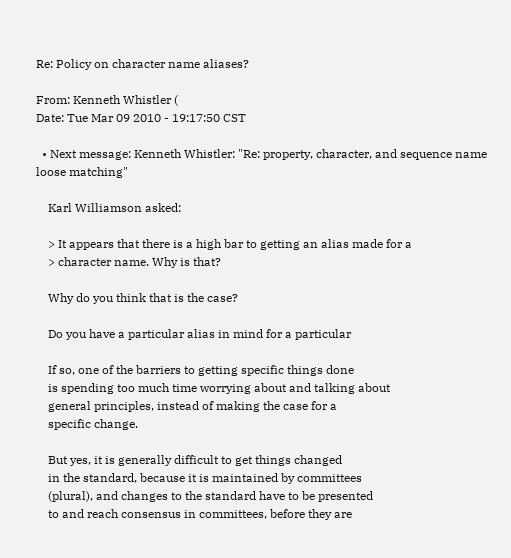Re: Policy on character name aliases?

From: Kenneth Whistler (
Date: Tue Mar 09 2010 - 19:17:50 CST

  • Next message: Kenneth Whistler: "Re: property, character, and sequence name loose matching"

    Karl Williamson asked:

    > It appears that there is a high bar to getting an alias made for a
    > character name. Why is that?

    Why do you think that is the case?

    Do you have a particular alias in mind for a particular

    If so, one of the barriers to getting specific things done
    is spending too much time worrying about and talking about
    general principles, instead of making the case for a
    specific change.

    But yes, it is generally difficult to get things changed
    in the standard, because it is maintained by committees
    (plural), and changes to the standard have to be presented
    to and reach consensus in committees, before they are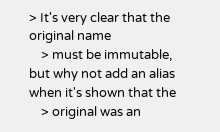> It's very clear that the original name
    > must be immutable, but why not add an alias when it's shown that the
    > original was an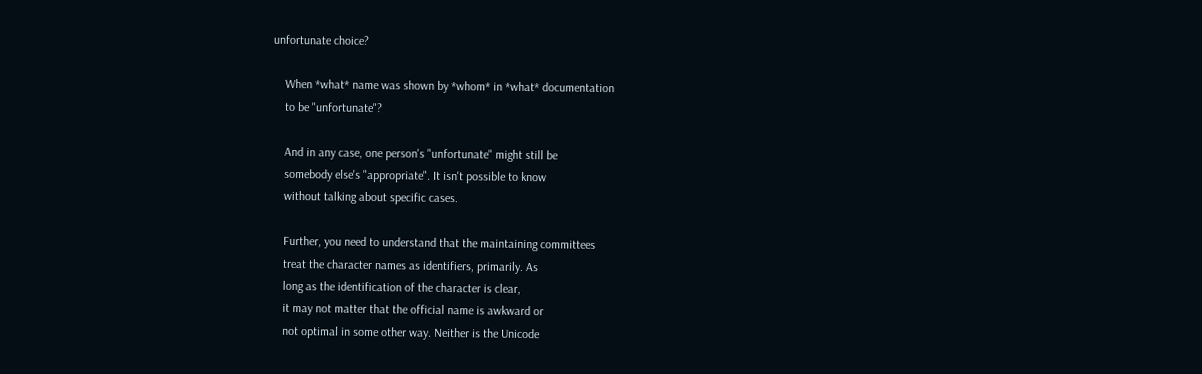unfortunate choice?

    When *what* name was shown by *whom* in *what* documentation
    to be "unfortunate"?

    And in any case, one person's "unfortunate" might still be
    somebody else's "appropriate". It isn't possible to know
    without talking about specific cases.

    Further, you need to understand that the maintaining committees
    treat the character names as identifiers, primarily. As
    long as the identification of the character is clear,
    it may not matter that the official name is awkward or
    not optimal in some other way. Neither is the Unicode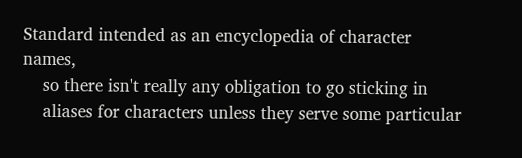Standard intended as an encyclopedia of character names,
    so there isn't really any obligation to go sticking in
    aliases for characters unless they serve some particular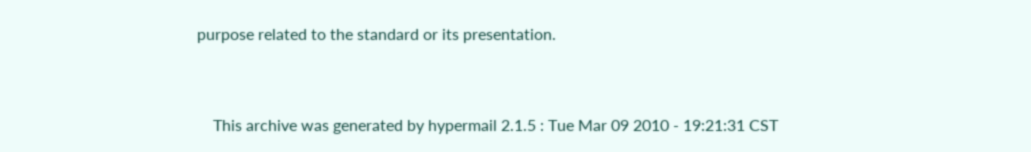purpose related to the standard or its presentation.


    This archive was generated by hypermail 2.1.5 : Tue Mar 09 2010 - 19:21:31 CST